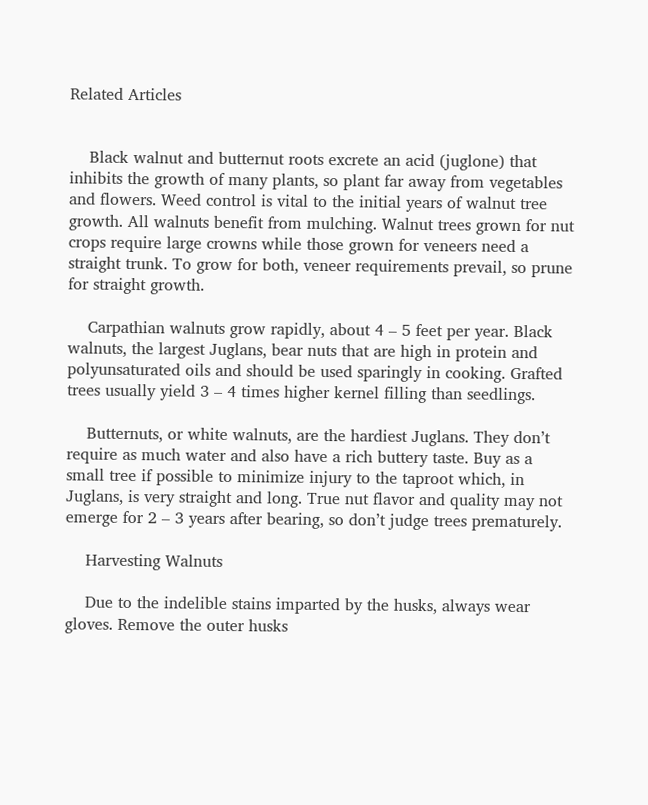Related Articles


    Black walnut and butternut roots excrete an acid (juglone) that inhibits the growth of many plants, so plant far away from vegetables and flowers. Weed control is vital to the initial years of walnut tree growth. All walnuts benefit from mulching. Walnut trees grown for nut crops require large crowns while those grown for veneers need a straight trunk. To grow for both, veneer requirements prevail, so prune for straight growth.

    Carpathian walnuts grow rapidly, about 4 – 5 feet per year. Black walnuts, the largest Juglans, bear nuts that are high in protein and polyunsaturated oils and should be used sparingly in cooking. Grafted trees usually yield 3 – 4 times higher kernel filling than seedlings.

    Butternuts, or white walnuts, are the hardiest Juglans. They don’t require as much water and also have a rich buttery taste. Buy as a small tree if possible to minimize injury to the taproot which, in Juglans, is very straight and long. True nut flavor and quality may not emerge for 2 – 3 years after bearing, so don’t judge trees prematurely.

    Harvesting Walnuts

    Due to the indelible stains imparted by the husks, always wear gloves. Remove the outer husks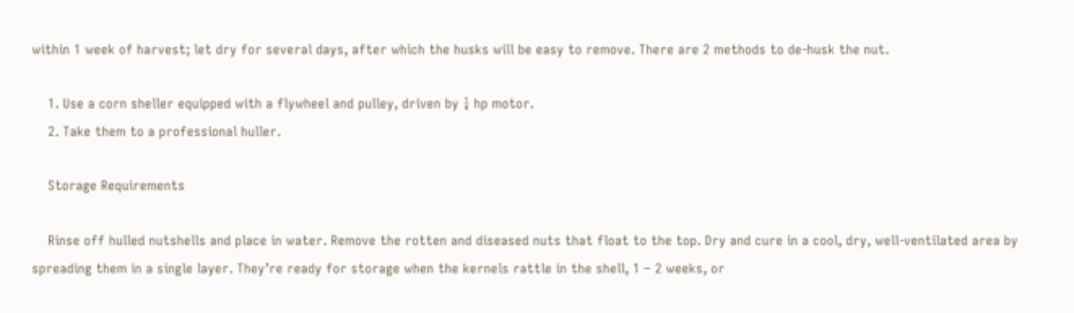within 1 week of harvest; let dry for several days, after which the husks will be easy to remove. There are 2 methods to de-husk the nut.

    1. Use a corn sheller equipped with a flywheel and pulley, driven by ¼ hp motor.
    2. Take them to a professional huller.

    Storage Requirements

    Rinse off hulled nutshells and place in water. Remove the rotten and diseased nuts that float to the top. Dry and cure in a cool, dry, well-ventilated area by spreading them in a single layer. They’re ready for storage when the kernels rattle in the shell, 1 – 2 weeks, or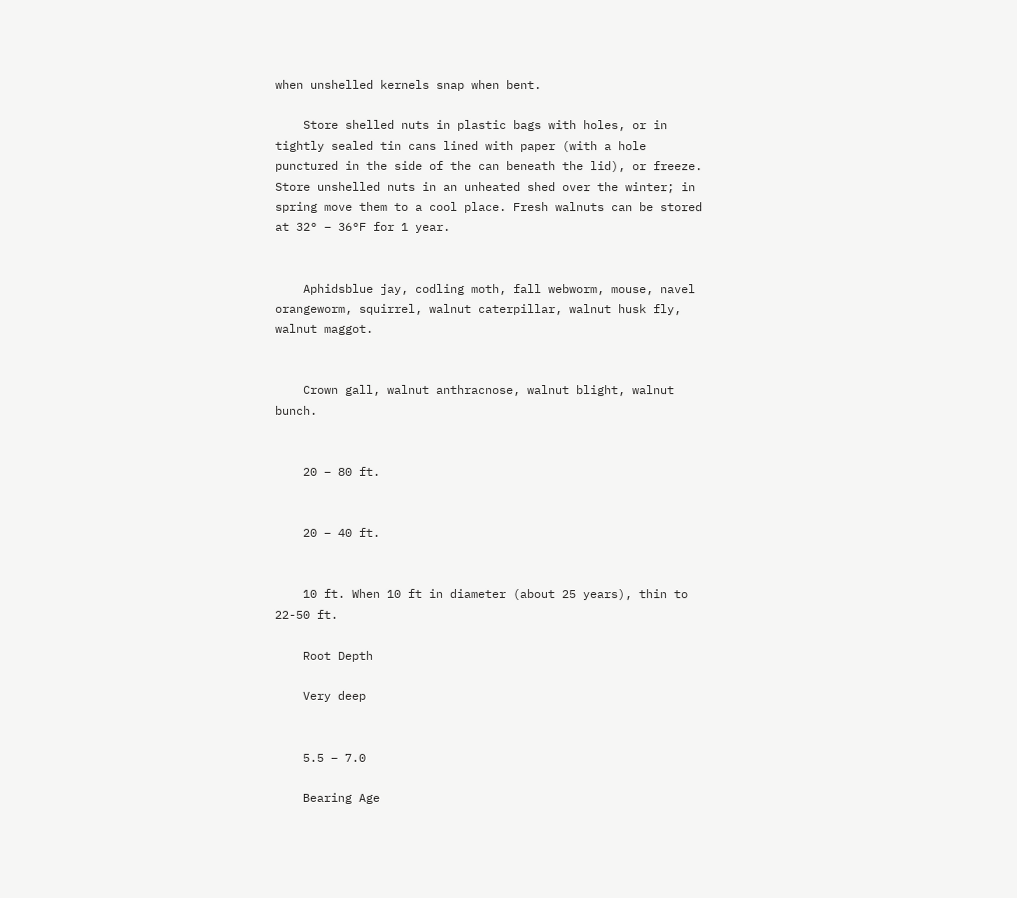when unshelled kernels snap when bent.

    Store shelled nuts in plastic bags with holes, or in tightly sealed tin cans lined with paper (with a hole punctured in the side of the can beneath the lid), or freeze. Store unshelled nuts in an unheated shed over the winter; in spring move them to a cool place. Fresh walnuts can be stored at 32° – 36°F for 1 year.


    Aphidsblue jay, codling moth, fall webworm, mouse, navel orangeworm, squirrel, walnut caterpillar, walnut husk fly, walnut maggot.


    Crown gall, walnut anthracnose, walnut blight, walnut bunch.


    20 – 80 ft.


    20 – 40 ft.


    10 ft. When 10 ft in diameter (about 25 years), thin to 22-50 ft.

    Root Depth

    Very deep


    5.5 – 7.0

    Bearing Age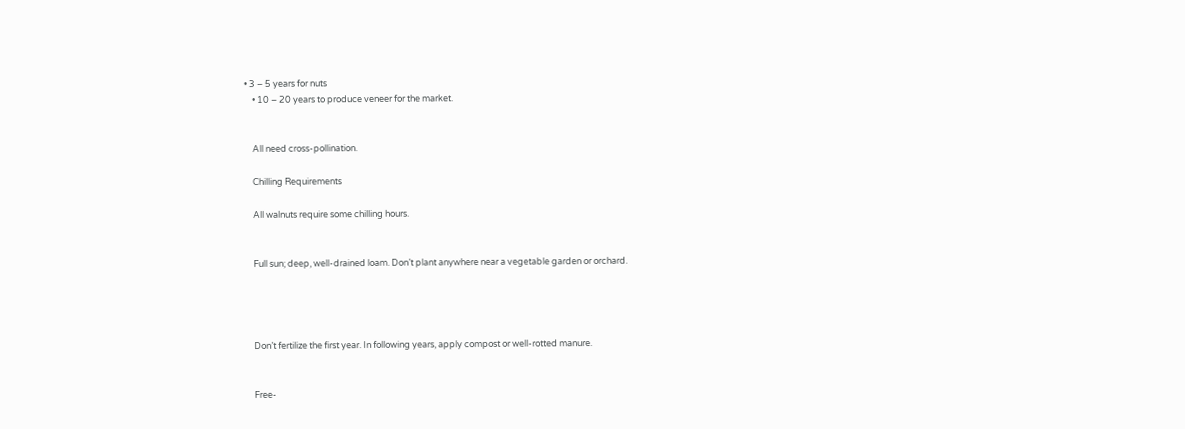• 3 – 5 years for nuts
    • 10 – 20 years to produce veneer for the market.


    All need cross-pollination.

    Chilling Requirements

    All walnuts require some chilling hours.


    Full sun; deep, well-drained loam. Don’t plant anywhere near a vegetable garden or orchard.




    Don’t fertilize the first year. In following years, apply compost or well-rotted manure.


    Free-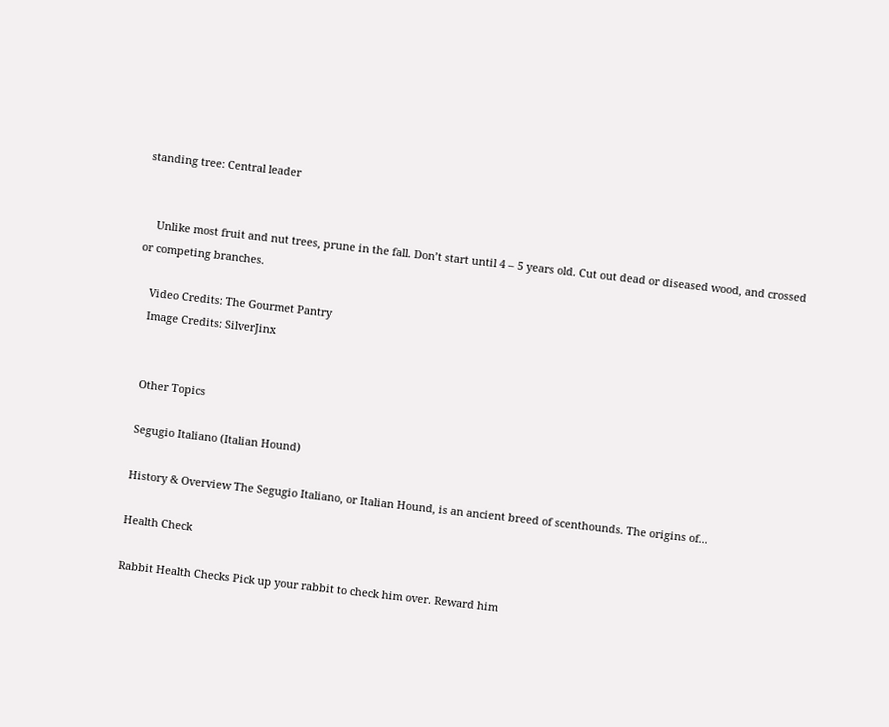standing tree: Central leader


    Unlike most fruit and nut trees, prune in the fall. Don’t start until 4 – 5 years old. Cut out dead or diseased wood, and crossed or competing branches.

    Video Credits: The Gourmet Pantry
    Image Credits: SilverJinx


    Other Topics

    Segugio Italiano (Italian Hound)

    History & Overview The Segugio Italiano, or Italian Hound, is an ancient breed of scenthounds. The origins of...

    Health Check

    Rabbit Health Checks Pick up your rabbit to check him over. Reward him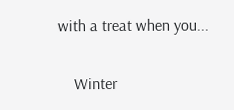with a treat when you...

    Winter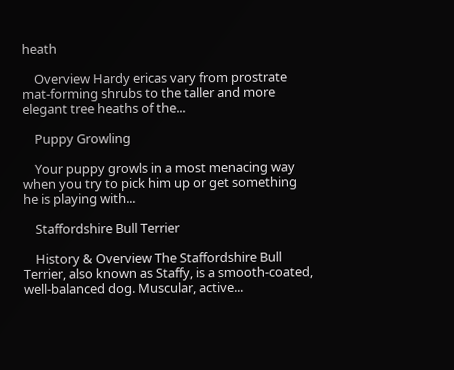heath

    Overview Hardy ericas vary from prostrate mat-forming shrubs to the taller and more elegant tree heaths of the...

    Puppy Growling

    Your puppy growls in a most menacing way when you try to pick him up or get something he is playing with...

    Staffordshire Bull Terrier

    History & Overview The Staffordshire Bull Terrier, also known as Staffy, is a smooth-coated, well-balanced dog. Muscular, active...